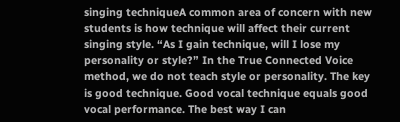singing techniqueA common area of concern with new students is how technique will affect their current singing style. “As I gain technique, will I lose my personality or style?” In the True Connected Voice method, we do not teach style or personality. The key is good technique. Good vocal technique equals good vocal performance. The best way I can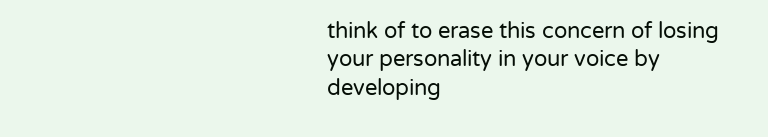think of to erase this concern of losing your personality in your voice by developing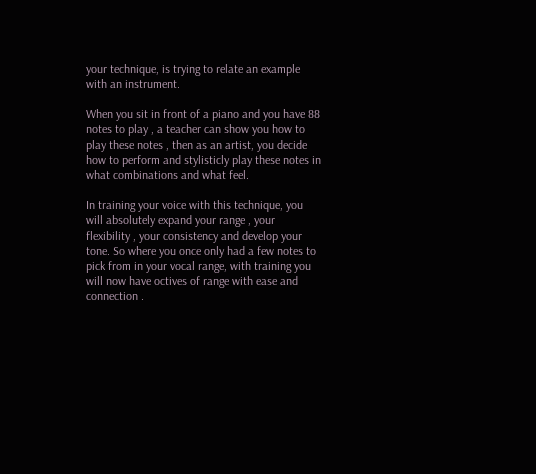your technique, is trying to relate an example with an instrument.

When you sit in front of a piano and you have 88 notes to play , a teacher can show you how to play these notes , then as an artist, you decide how to perform and stylisticly play these notes in what combinations and what feel.

In training your voice with this technique, you will absolutely expand your range , your flexibility , your consistency and develop your tone. So where you once only had a few notes to pick from in your vocal range, with training you will now have octives of range with ease and connection .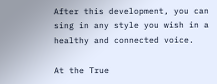After this development, you can sing in any style you wish in a healthy and connected voice.

At the True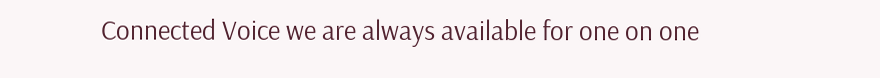Connected Voice we are always available for one on one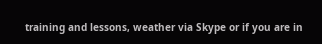training and lessons, weather via Skype or if you are in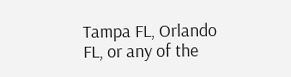Tampa FL, Orlando FL, or any of the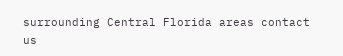surrounding Central Florida areas contact us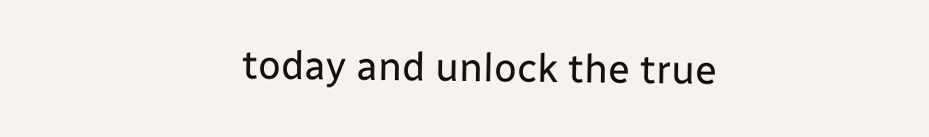today and unlock the true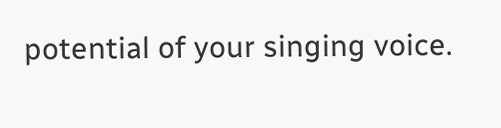potential of your singing voice.